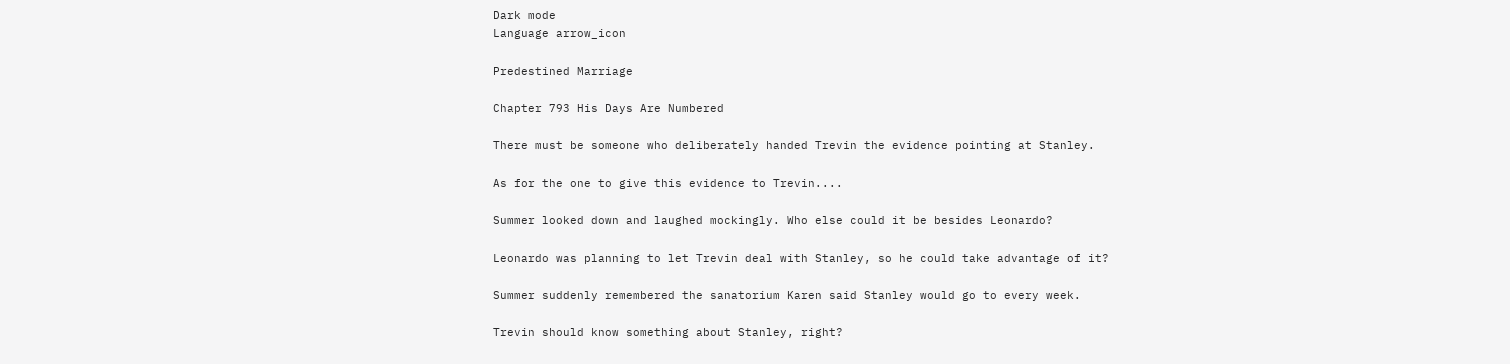Dark mode
Language arrow_icon

Predestined Marriage

Chapter 793 His Days Are Numbered

There must be someone who deliberately handed Trevin the evidence pointing at Stanley.

As for the one to give this evidence to Trevin....

Summer looked down and laughed mockingly. Who else could it be besides Leonardo?

Leonardo was planning to let Trevin deal with Stanley, so he could take advantage of it?

Summer suddenly remembered the sanatorium Karen said Stanley would go to every week.

Trevin should know something about Stanley, right?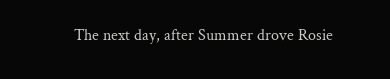The next day, after Summer drove Rosie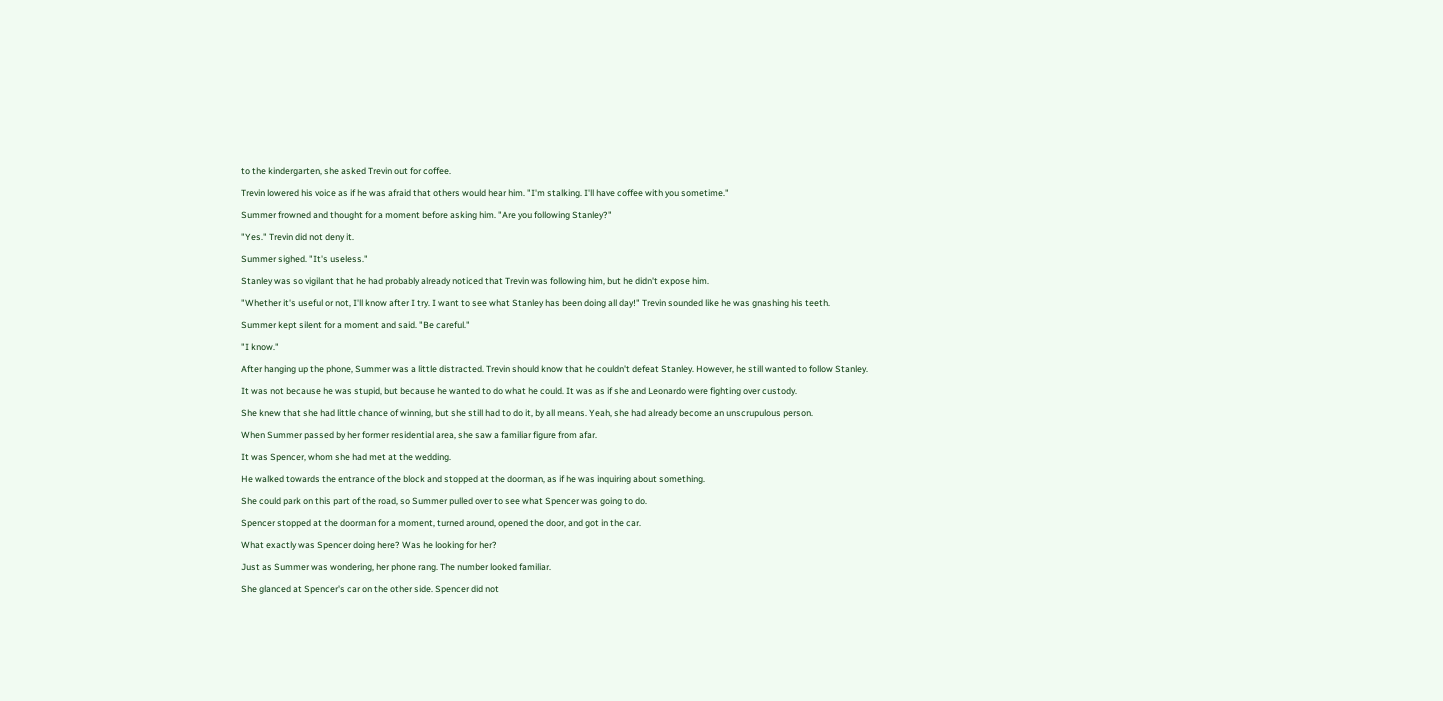to the kindergarten, she asked Trevin out for coffee.

Trevin lowered his voice as if he was afraid that others would hear him. "I'm stalking. I'll have coffee with you sometime."

Summer frowned and thought for a moment before asking him. "Are you following Stanley?"

"Yes." Trevin did not deny it.

Summer sighed. "It's useless."

Stanley was so vigilant that he had probably already noticed that Trevin was following him, but he didn't expose him.

"Whether it's useful or not, I'll know after I try. I want to see what Stanley has been doing all day!" Trevin sounded like he was gnashing his teeth.

Summer kept silent for a moment and said. "Be careful."

"I know."

After hanging up the phone, Summer was a little distracted. Trevin should know that he couldn't defeat Stanley. However, he still wanted to follow Stanley.

It was not because he was stupid, but because he wanted to do what he could. It was as if she and Leonardo were fighting over custody.

She knew that she had little chance of winning, but she still had to do it, by all means. Yeah, she had already become an unscrupulous person.

When Summer passed by her former residential area, she saw a familiar figure from afar.

It was Spencer, whom she had met at the wedding.

He walked towards the entrance of the block and stopped at the doorman, as if he was inquiring about something.

She could park on this part of the road, so Summer pulled over to see what Spencer was going to do.

Spencer stopped at the doorman for a moment, turned around, opened the door, and got in the car.

What exactly was Spencer doing here? Was he looking for her?

Just as Summer was wondering, her phone rang. The number looked familiar.

She glanced at Spencer's car on the other side. Spencer did not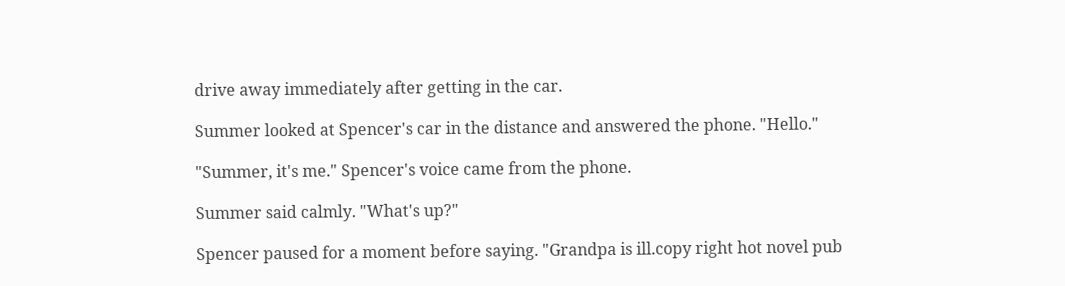drive away immediately after getting in the car.

Summer looked at Spencer's car in the distance and answered the phone. "Hello."

"Summer, it's me." Spencer's voice came from the phone.

Summer said calmly. "What's up?"

Spencer paused for a moment before saying. "Grandpa is ill.copy right hot novel pub